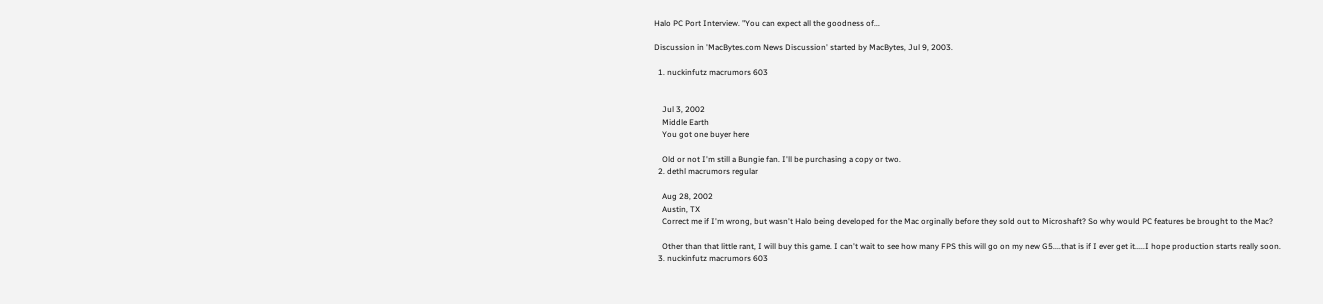Halo PC Port Interview. "You can expect all the goodness of...

Discussion in 'MacBytes.com News Discussion' started by MacBytes, Jul 9, 2003.

  1. nuckinfutz macrumors 603


    Jul 3, 2002
    Middle Earth
    You got one buyer here

    Old or not I'm still a Bungie fan. I'll be purchasing a copy or two.
  2. dethl macrumors regular

    Aug 28, 2002
    Austin, TX
    Correct me if I'm wrong, but wasn't Halo being developed for the Mac orginally before they sold out to Microshaft? So why would PC features be brought to the Mac?

    Other than that little rant, I will buy this game. I can't wait to see how many FPS this will go on my new G5....that is if I ever get it.....I hope production starts really soon.
  3. nuckinfutz macrumors 603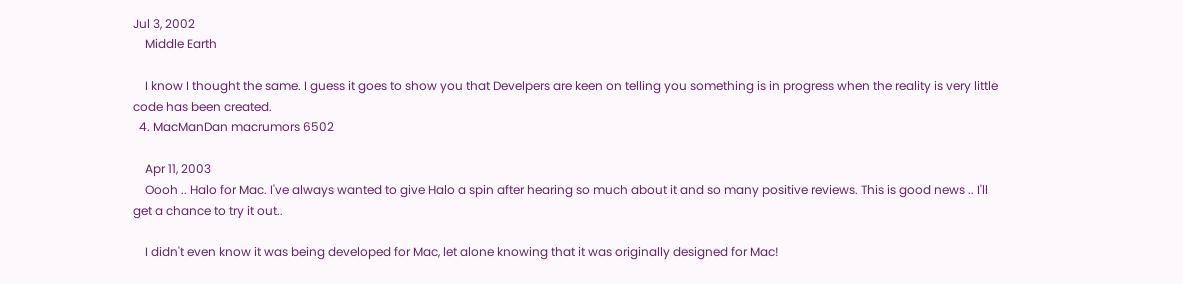Jul 3, 2002
    Middle Earth

    I know I thought the same. I guess it goes to show you that Develpers are keen on telling you something is in progress when the reality is very little code has been created.
  4. MacManDan macrumors 6502

    Apr 11, 2003
    Oooh .. Halo for Mac. I've always wanted to give Halo a spin after hearing so much about it and so many positive reviews. This is good news .. I'll get a chance to try it out..

    I didn't even know it was being developed for Mac, let alone knowing that it was originally designed for Mac!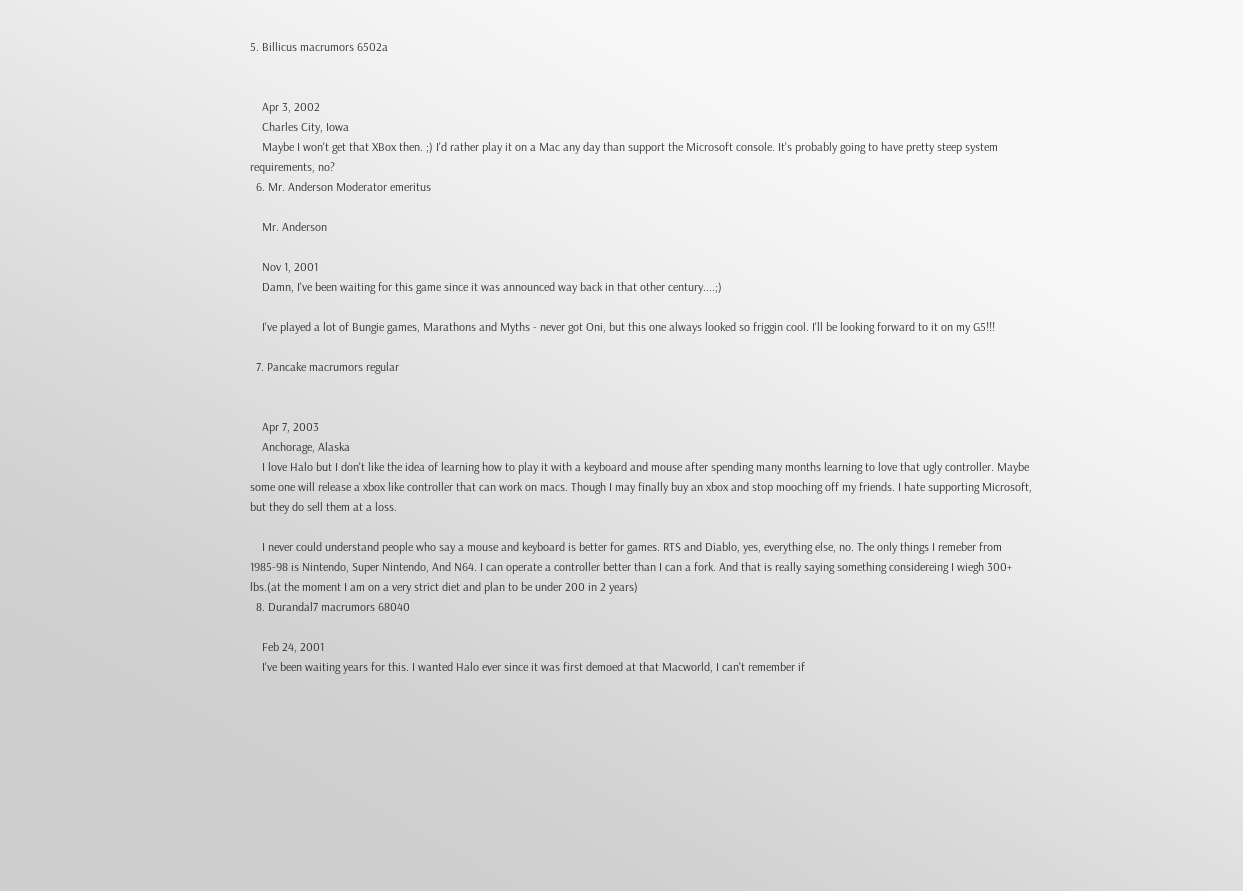5. Billicus macrumors 6502a


    Apr 3, 2002
    Charles City, Iowa
    Maybe I won't get that XBox then. ;) I'd rather play it on a Mac any day than support the Microsoft console. It's probably going to have pretty steep system requirements, no?
  6. Mr. Anderson Moderator emeritus

    Mr. Anderson

    Nov 1, 2001
    Damn, I've been waiting for this game since it was announced way back in that other century....;)

    I've played a lot of Bungie games, Marathons and Myths - never got Oni, but this one always looked so friggin cool. I'll be looking forward to it on my G5!!!

  7. Pancake macrumors regular


    Apr 7, 2003
    Anchorage, Alaska
    I love Halo but I don't like the idea of learning how to play it with a keyboard and mouse after spending many months learning to love that ugly controller. Maybe some one will release a xbox like controller that can work on macs. Though I may finally buy an xbox and stop mooching off my friends. I hate supporting Microsoft, but they do sell them at a loss.

    I never could understand people who say a mouse and keyboard is better for games. RTS and Diablo, yes, everything else, no. The only things I remeber from 1985-98 is Nintendo, Super Nintendo, And N64. I can operate a controller better than I can a fork. And that is really saying something considereing I wiegh 300+ lbs.(at the moment I am on a very strict diet and plan to be under 200 in 2 years)
  8. Durandal7 macrumors 68040

    Feb 24, 2001
    I've been waiting years for this. I wanted Halo ever since it was first demoed at that Macworld, I can't remember if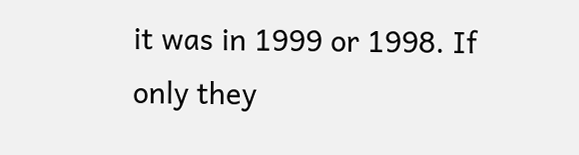it was in 1999 or 1998. If only they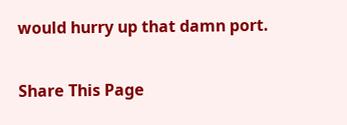would hurry up that damn port.


Share This Page